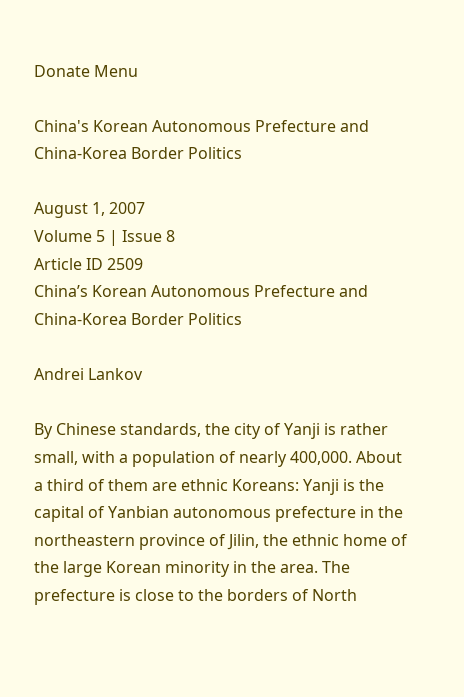Donate Menu

China's Korean Autonomous Prefecture and China-Korea Border Politics

August 1, 2007
Volume 5 | Issue 8
Article ID 2509
China’s Korean Autonomous Prefecture and China-Korea Border Politics

Andrei Lankov

By Chinese standards, the city of Yanji is rather small, with a population of nearly 400,000. About a third of them are ethnic Koreans: Yanji is the capital of Yanbian autonomous prefecture in the northeastern province of Jilin, the ethnic home of the large Korean minority in the area. The prefecture is close to the borders of North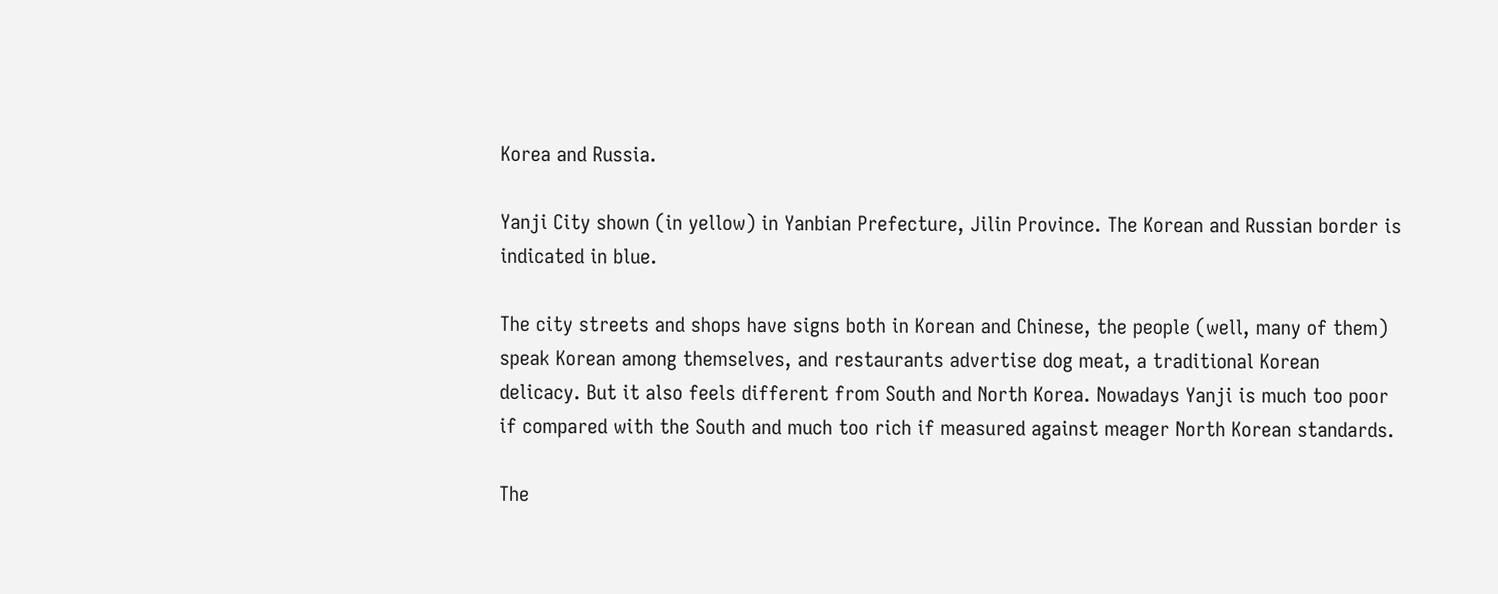Korea and Russia.

Yanji City shown (in yellow) in Yanbian Prefecture, Jilin Province. The Korean and Russian border is indicated in blue.

The city streets and shops have signs both in Korean and Chinese, the people (well, many of them) speak Korean among themselves, and restaurants advertise dog meat, a traditional Korean delicacy. But it also feels different from South and North Korea. Nowadays Yanji is much too poor if compared with the South and much too rich if measured against meager North Korean standards.

The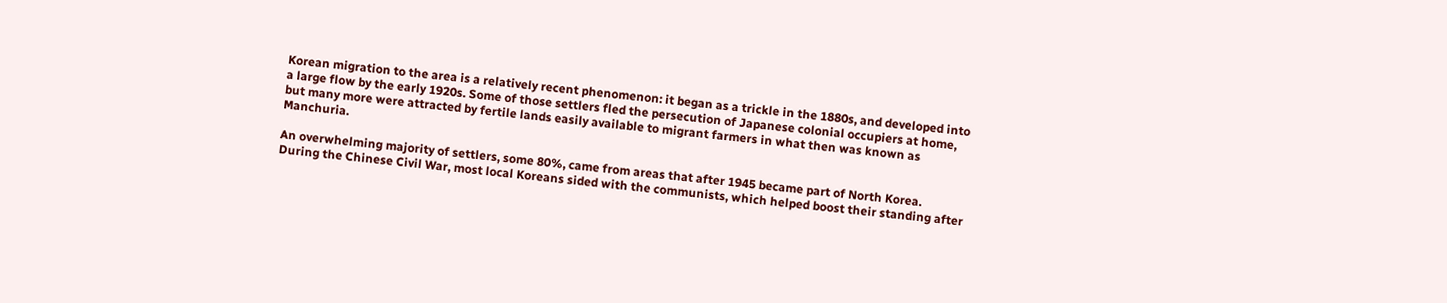Korean migration to the area is a relatively recent phenomenon: it began as a trickle in the 1880s, and developed into a large flow by the early 1920s. Some of those settlers fled the persecution of Japanese colonial occupiers at home, but many more were attracted by fertile lands easily available to migrant farmers in what then was known as Manchuria.

An overwhelming majority of settlers, some 80%, came from areas that after 1945 became part of North Korea. During the Chinese Civil War, most local Koreans sided with the communists, which helped boost their standing after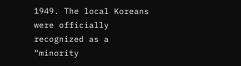1949. The local Koreans were officially recognized as a “minority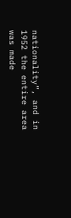nationality”, and in 1952 the entire area was made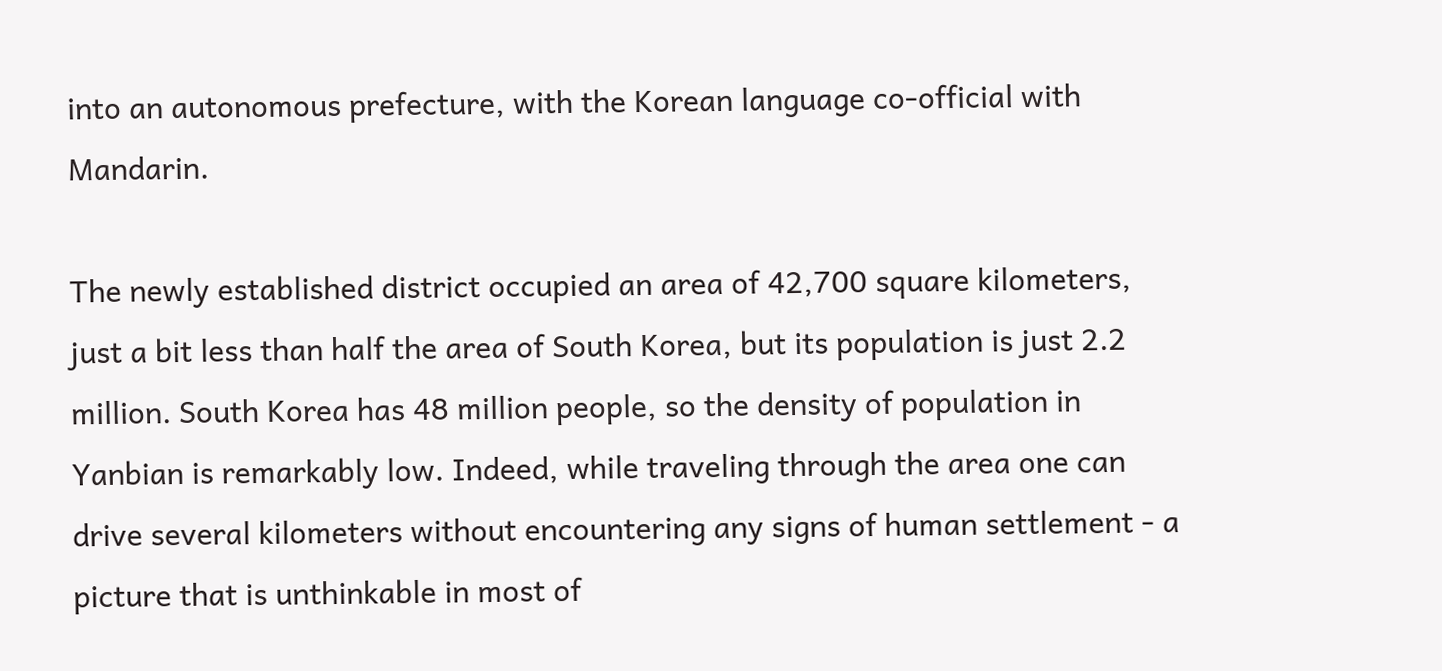into an autonomous prefecture, with the Korean language co-official with Mandarin.

The newly established district occupied an area of 42,700 square kilometers, just a bit less than half the area of South Korea, but its population is just 2.2 million. South Korea has 48 million people, so the density of population in Yanbian is remarkably low. Indeed, while traveling through the area one can drive several kilometers without encountering any signs of human settlement - a picture that is unthinkable in most of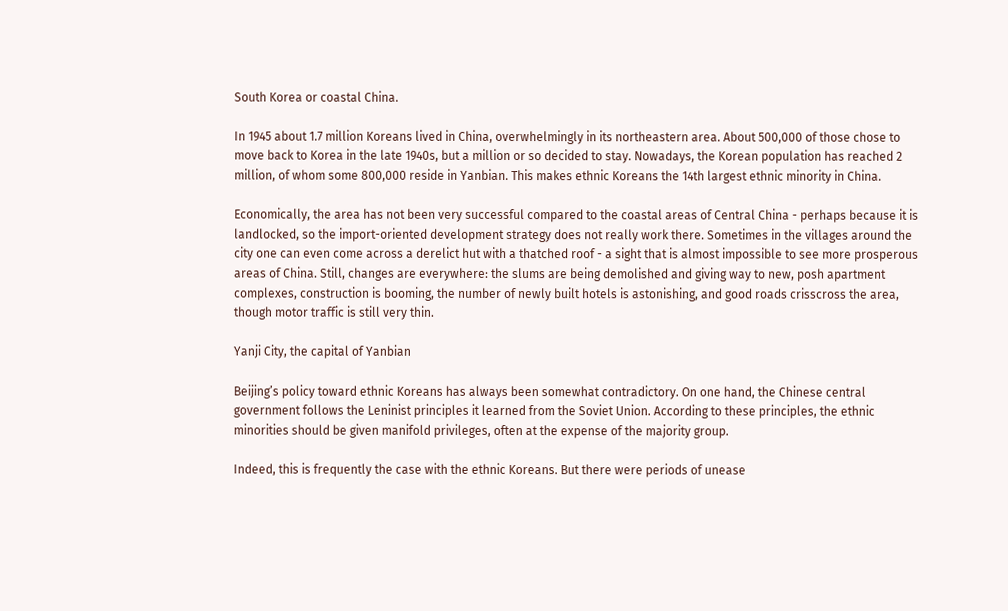South Korea or coastal China.

In 1945 about 1.7 million Koreans lived in China, overwhelmingly in its northeastern area. About 500,000 of those chose to move back to Korea in the late 1940s, but a million or so decided to stay. Nowadays, the Korean population has reached 2 million, of whom some 800,000 reside in Yanbian. This makes ethnic Koreans the 14th largest ethnic minority in China.

Economically, the area has not been very successful compared to the coastal areas of Central China - perhaps because it is landlocked, so the import-oriented development strategy does not really work there. Sometimes in the villages around the city one can even come across a derelict hut with a thatched roof - a sight that is almost impossible to see more prosperous areas of China. Still, changes are everywhere: the slums are being demolished and giving way to new, posh apartment complexes, construction is booming, the number of newly built hotels is astonishing, and good roads crisscross the area, though motor traffic is still very thin.

Yanji City, the capital of Yanbian

Beijing’s policy toward ethnic Koreans has always been somewhat contradictory. On one hand, the Chinese central government follows the Leninist principles it learned from the Soviet Union. According to these principles, the ethnic minorities should be given manifold privileges, often at the expense of the majority group.

Indeed, this is frequently the case with the ethnic Koreans. But there were periods of unease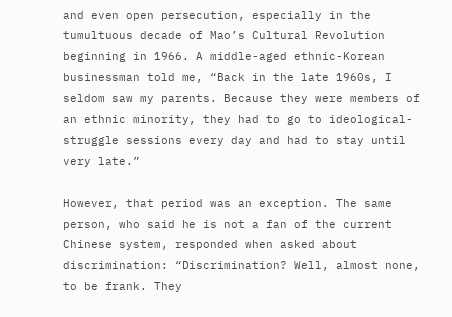and even open persecution, especially in the tumultuous decade of Mao’s Cultural Revolution beginning in 1966. A middle-aged ethnic-Korean businessman told me, “Back in the late 1960s, I seldom saw my parents. Because they were members of an ethnic minority, they had to go to ideological-struggle sessions every day and had to stay until very late.”

However, that period was an exception. The same person, who said he is not a fan of the current Chinese system, responded when asked about discrimination: “Discrimination? Well, almost none, to be frank. They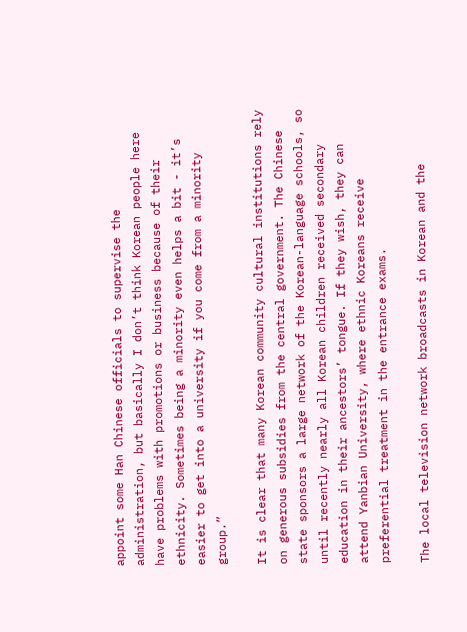appoint some Han Chinese officials to supervise the administration, but basically I don’t think Korean people here have problems with promotions or business because of their ethnicity. Sometimes being a minority even helps a bit - it’s easier to get into a university if you come from a minority group.”

It is clear that many Korean community cultural institutions rely on generous subsidies from the central government. The Chinese state sponsors a large network of the Korean-language schools, so until recently nearly all Korean children received secondary education in their ancestors’ tongue. If they wish, they can attend Yanbian University, where ethnic Koreans receive preferential treatment in the entrance exams.

The local television network broadcasts in Korean and the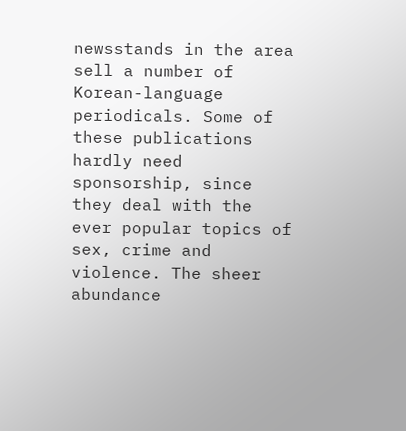newsstands in the area sell a number of Korean-language periodicals. Some of these publications hardly need sponsorship, since they deal with the ever popular topics of sex, crime and violence. The sheer abundance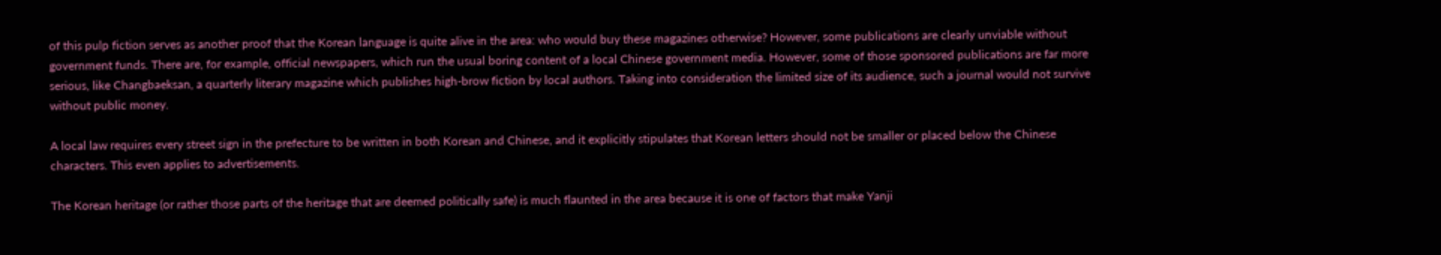of this pulp fiction serves as another proof that the Korean language is quite alive in the area: who would buy these magazines otherwise? However, some publications are clearly unviable without government funds. There are, for example, official newspapers, which run the usual boring content of a local Chinese government media. However, some of those sponsored publications are far more serious, like Changbaeksan, a quarterly literary magazine which publishes high-brow fiction by local authors. Taking into consideration the limited size of its audience, such a journal would not survive without public money.

A local law requires every street sign in the prefecture to be written in both Korean and Chinese, and it explicitly stipulates that Korean letters should not be smaller or placed below the Chinese characters. This even applies to advertisements.

The Korean heritage (or rather those parts of the heritage that are deemed politically safe) is much flaunted in the area because it is one of factors that make Yanji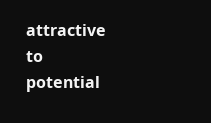attractive to potential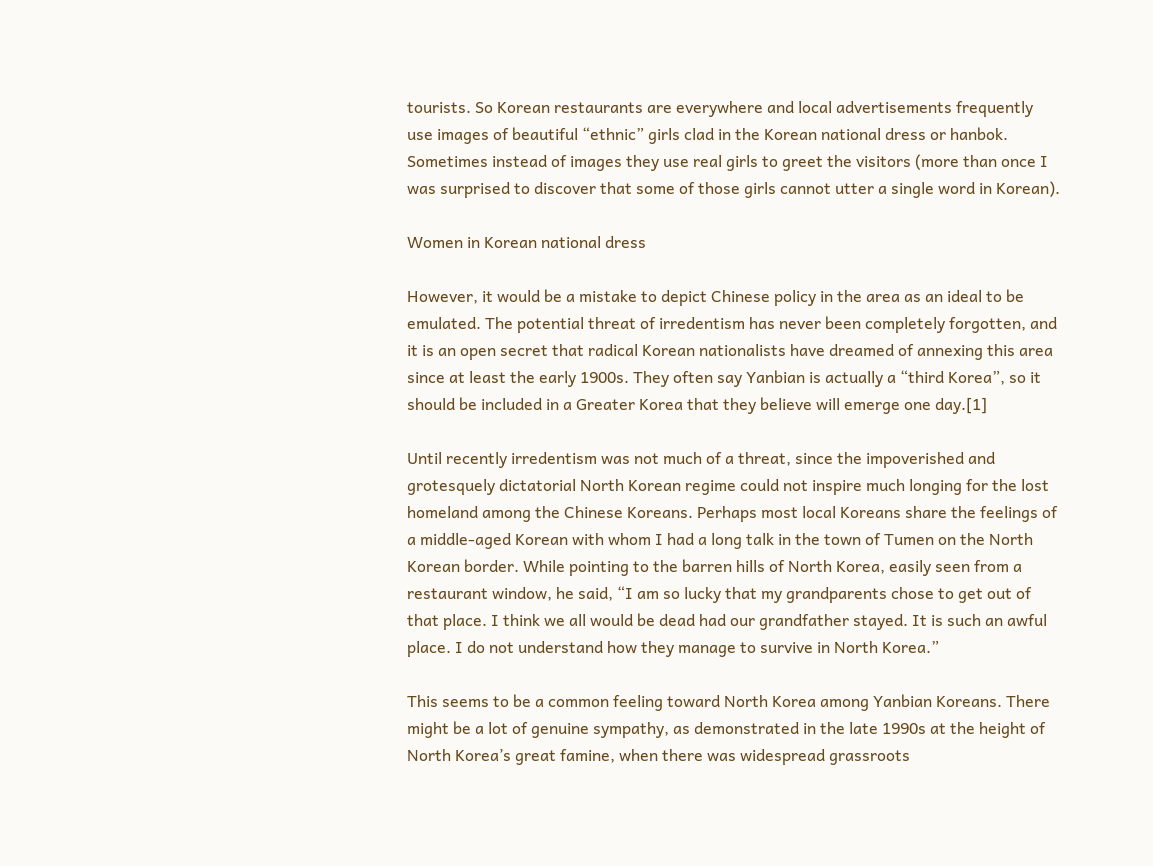tourists. So Korean restaurants are everywhere and local advertisements frequently use images of beautiful “ethnic” girls clad in the Korean national dress or hanbok. Sometimes instead of images they use real girls to greet the visitors (more than once I was surprised to discover that some of those girls cannot utter a single word in Korean).

Women in Korean national dress

However, it would be a mistake to depict Chinese policy in the area as an ideal to be emulated. The potential threat of irredentism has never been completely forgotten, and it is an open secret that radical Korean nationalists have dreamed of annexing this area since at least the early 1900s. They often say Yanbian is actually a “third Korea”, so it should be included in a Greater Korea that they believe will emerge one day.[1]

Until recently irredentism was not much of a threat, since the impoverished and grotesquely dictatorial North Korean regime could not inspire much longing for the lost homeland among the Chinese Koreans. Perhaps most local Koreans share the feelings of a middle-aged Korean with whom I had a long talk in the town of Tumen on the North Korean border. While pointing to the barren hills of North Korea, easily seen from a restaurant window, he said, “I am so lucky that my grandparents chose to get out of that place. I think we all would be dead had our grandfather stayed. It is such an awful place. I do not understand how they manage to survive in North Korea.”

This seems to be a common feeling toward North Korea among Yanbian Koreans. There might be a lot of genuine sympathy, as demonstrated in the late 1990s at the height of North Korea’s great famine, when there was widespread grassroots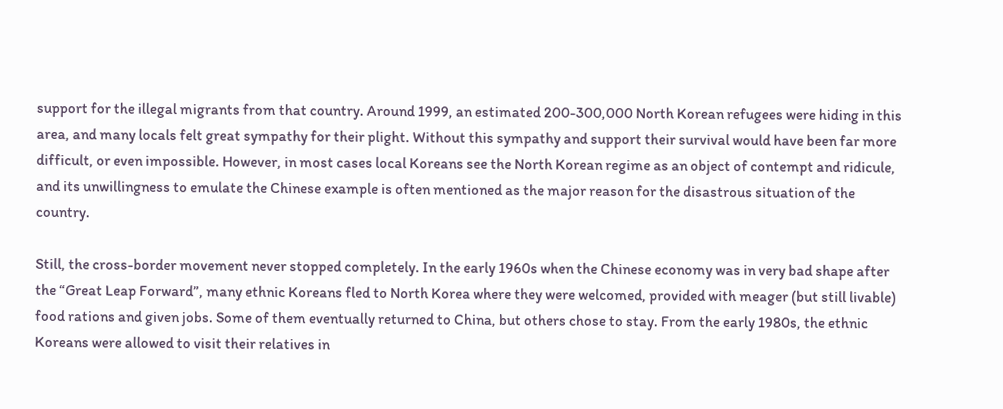support for the illegal migrants from that country. Around 1999, an estimated 200-300,000 North Korean refugees were hiding in this area, and many locals felt great sympathy for their plight. Without this sympathy and support their survival would have been far more difficult, or even impossible. However, in most cases local Koreans see the North Korean regime as an object of contempt and ridicule, and its unwillingness to emulate the Chinese example is often mentioned as the major reason for the disastrous situation of the country.

Still, the cross-border movement never stopped completely. In the early 1960s when the Chinese economy was in very bad shape after the “Great Leap Forward”, many ethnic Koreans fled to North Korea where they were welcomed, provided with meager (but still livable) food rations and given jobs. Some of them eventually returned to China, but others chose to stay. From the early 1980s, the ethnic Koreans were allowed to visit their relatives in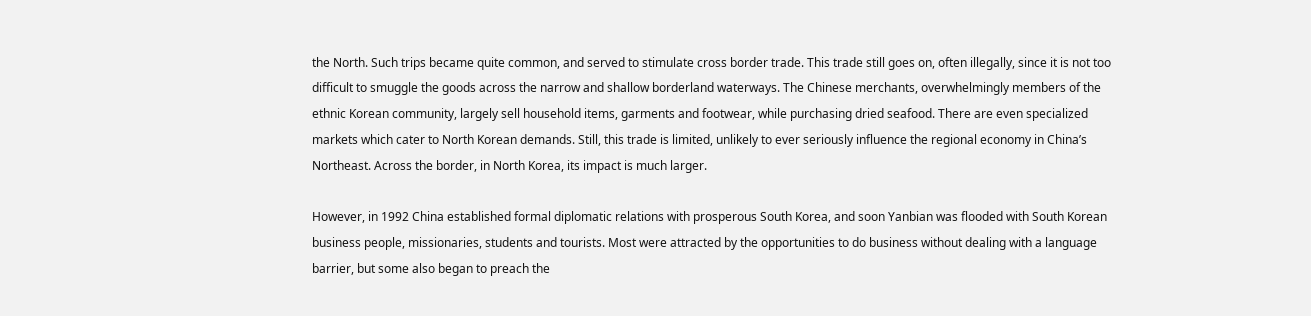the North. Such trips became quite common, and served to stimulate cross border trade. This trade still goes on, often illegally, since it is not too difficult to smuggle the goods across the narrow and shallow borderland waterways. The Chinese merchants, overwhelmingly members of the ethnic Korean community, largely sell household items, garments and footwear, while purchasing dried seafood. There are even specialized markets which cater to North Korean demands. Still, this trade is limited, unlikely to ever seriously influence the regional economy in China’s Northeast. Across the border, in North Korea, its impact is much larger.

However, in 1992 China established formal diplomatic relations with prosperous South Korea, and soon Yanbian was flooded with South Korean business people, missionaries, students and tourists. Most were attracted by the opportunities to do business without dealing with a language barrier, but some also began to preach the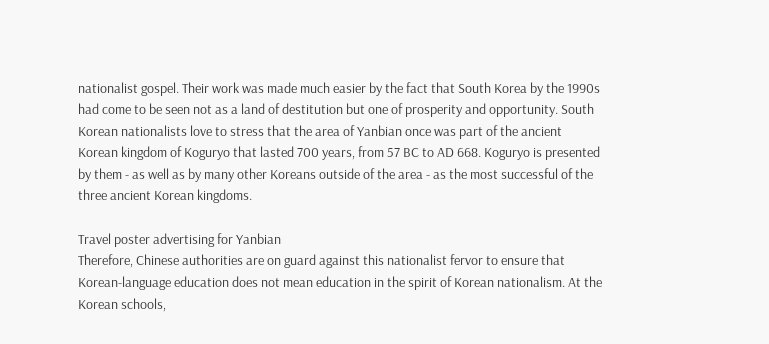nationalist gospel. Their work was made much easier by the fact that South Korea by the 1990s had come to be seen not as a land of destitution but one of prosperity and opportunity. South Korean nationalists love to stress that the area of Yanbian once was part of the ancient Korean kingdom of Koguryo that lasted 700 years, from 57 BC to AD 668. Koguryo is presented by them - as well as by many other Koreans outside of the area - as the most successful of the three ancient Korean kingdoms.

Travel poster advertising for Yanbian
Therefore, Chinese authorities are on guard against this nationalist fervor to ensure that Korean-language education does not mean education in the spirit of Korean nationalism. At the Korean schools,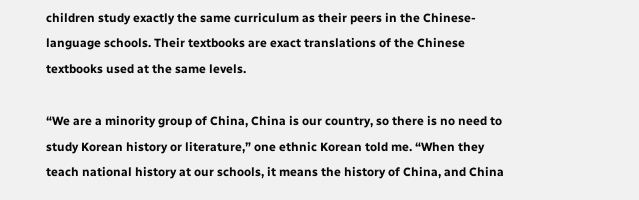children study exactly the same curriculum as their peers in the Chinese-language schools. Their textbooks are exact translations of the Chinese textbooks used at the same levels.

“We are a minority group of China, China is our country, so there is no need to study Korean history or literature,” one ethnic Korean told me. “When they teach national history at our schools, it means the history of China, and China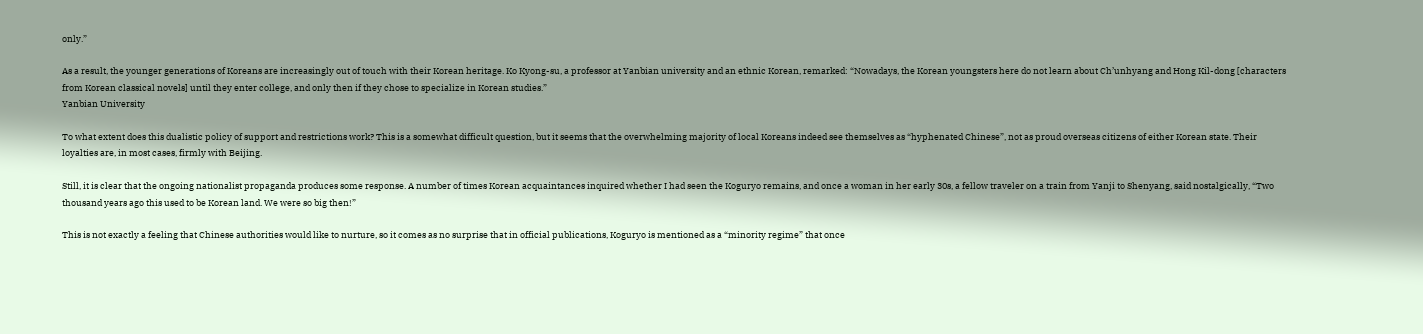only.”

As a result, the younger generations of Koreans are increasingly out of touch with their Korean heritage. Ko Kyong-su, a professor at Yanbian university and an ethnic Korean, remarked: “Nowadays, the Korean youngsters here do not learn about Ch’unhyang and Hong Kil-dong [characters from Korean classical novels] until they enter college, and only then if they chose to specialize in Korean studies.”
Yanbian University

To what extent does this dualistic policy of support and restrictions work? This is a somewhat difficult question, but it seems that the overwhelming majority of local Koreans indeed see themselves as “hyphenated Chinese”, not as proud overseas citizens of either Korean state. Their loyalties are, in most cases, firmly with Beijing.

Still, it is clear that the ongoing nationalist propaganda produces some response. A number of times Korean acquaintances inquired whether I had seen the Koguryo remains, and once a woman in her early 30s, a fellow traveler on a train from Yanji to Shenyang, said nostalgically, “Two thousand years ago this used to be Korean land. We were so big then!”

This is not exactly a feeling that Chinese authorities would like to nurture, so it comes as no surprise that in official publications, Koguryo is mentioned as a “minority regime” that once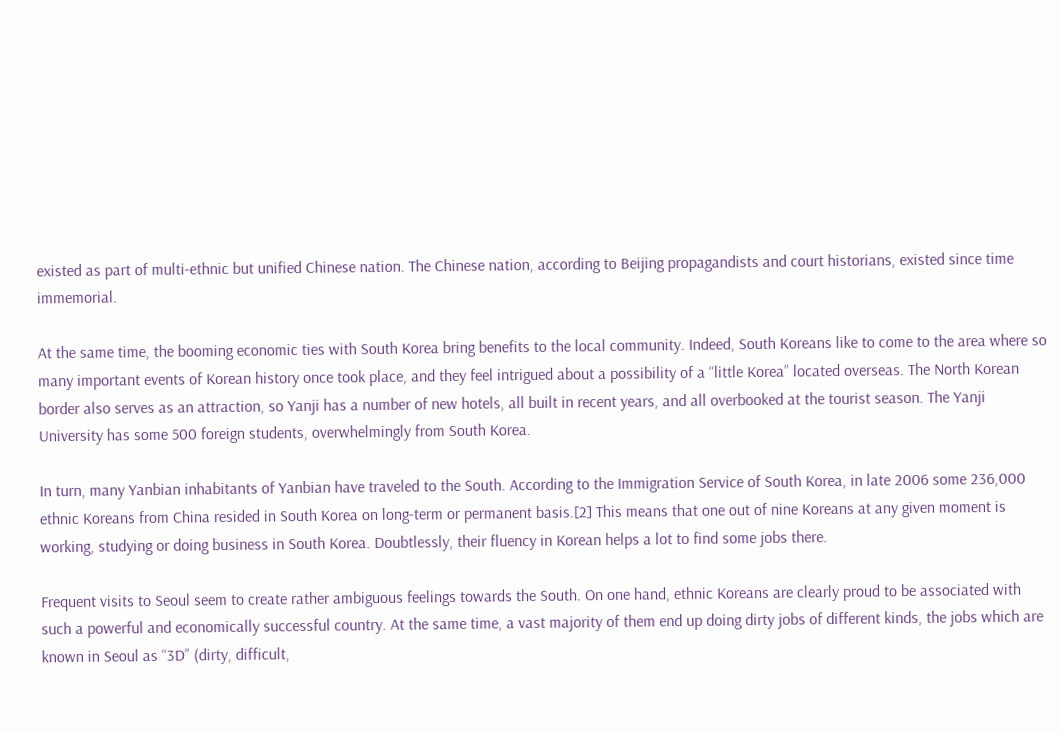existed as part of multi-ethnic but unified Chinese nation. The Chinese nation, according to Beijing propagandists and court historians, existed since time immemorial.

At the same time, the booming economic ties with South Korea bring benefits to the local community. Indeed, South Koreans like to come to the area where so many important events of Korean history once took place, and they feel intrigued about a possibility of a “little Korea” located overseas. The North Korean border also serves as an attraction, so Yanji has a number of new hotels, all built in recent years, and all overbooked at the tourist season. The Yanji University has some 500 foreign students, overwhelmingly from South Korea.

In turn, many Yanbian inhabitants of Yanbian have traveled to the South. According to the Immigration Service of South Korea, in late 2006 some 236,000 ethnic Koreans from China resided in South Korea on long-term or permanent basis.[2] This means that one out of nine Koreans at any given moment is working, studying or doing business in South Korea. Doubtlessly, their fluency in Korean helps a lot to find some jobs there.

Frequent visits to Seoul seem to create rather ambiguous feelings towards the South. On one hand, ethnic Koreans are clearly proud to be associated with such a powerful and economically successful country. At the same time, a vast majority of them end up doing dirty jobs of different kinds, the jobs which are known in Seoul as “3D” (dirty, difficult,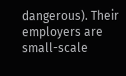dangerous). Their employers are small-scale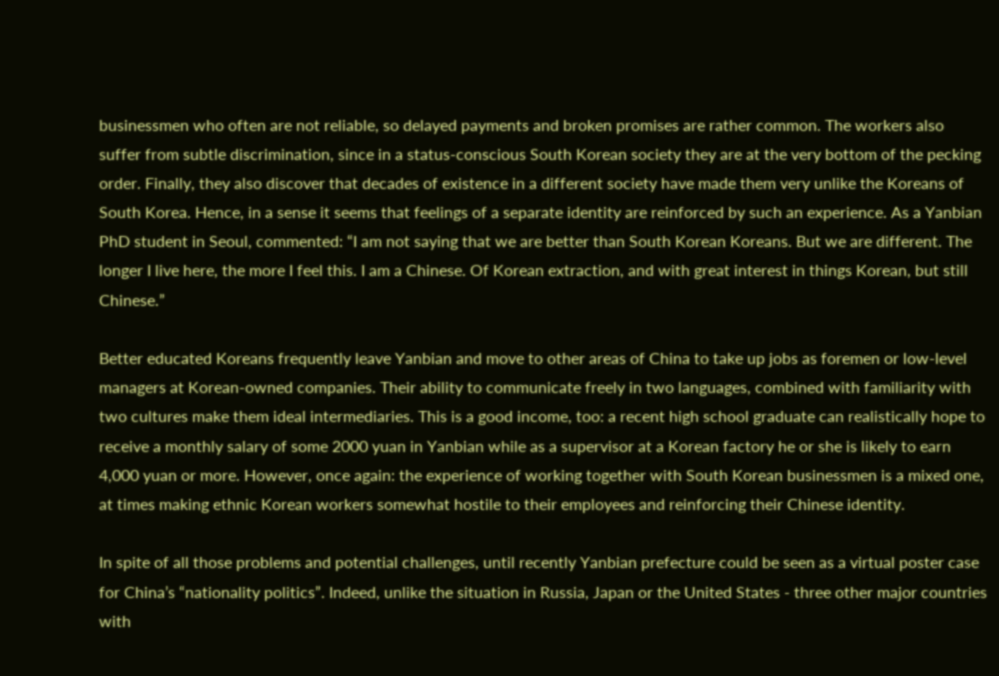businessmen who often are not reliable, so delayed payments and broken promises are rather common. The workers also suffer from subtle discrimination, since in a status-conscious South Korean society they are at the very bottom of the pecking order. Finally, they also discover that decades of existence in a different society have made them very unlike the Koreans of South Korea. Hence, in a sense it seems that feelings of a separate identity are reinforced by such an experience. As a Yanbian PhD student in Seoul, commented: “I am not saying that we are better than South Korean Koreans. But we are different. The longer I live here, the more I feel this. I am a Chinese. Of Korean extraction, and with great interest in things Korean, but still Chinese.”

Better educated Koreans frequently leave Yanbian and move to other areas of China to take up jobs as foremen or low-level managers at Korean-owned companies. Their ability to communicate freely in two languages, combined with familiarity with two cultures make them ideal intermediaries. This is a good income, too: a recent high school graduate can realistically hope to receive a monthly salary of some 2000 yuan in Yanbian while as a supervisor at a Korean factory he or she is likely to earn 4,000 yuan or more. However, once again: the experience of working together with South Korean businessmen is a mixed one, at times making ethnic Korean workers somewhat hostile to their employees and reinforcing their Chinese identity.

In spite of all those problems and potential challenges, until recently Yanbian prefecture could be seen as a virtual poster case for China’s “nationality politics”. Indeed, unlike the situation in Russia, Japan or the United States - three other major countries with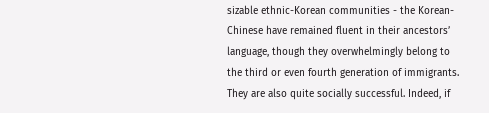sizable ethnic-Korean communities - the Korean-Chinese have remained fluent in their ancestors’ language, though they overwhelmingly belong to the third or even fourth generation of immigrants. They are also quite socially successful. Indeed, if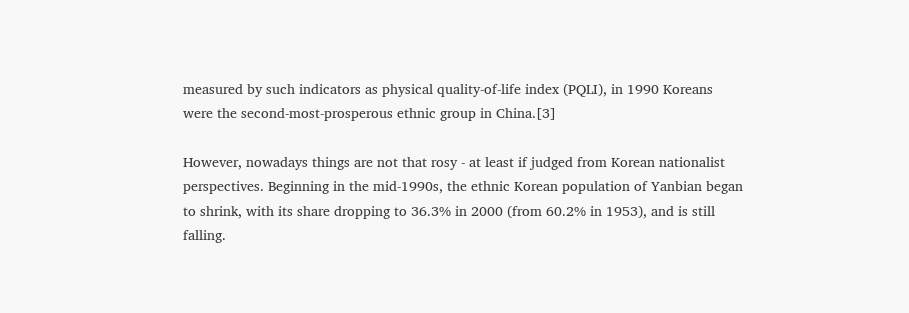measured by such indicators as physical quality-of-life index (PQLI), in 1990 Koreans were the second-most-prosperous ethnic group in China.[3]

However, nowadays things are not that rosy - at least if judged from Korean nationalist perspectives. Beginning in the mid-1990s, the ethnic Korean population of Yanbian began to shrink, with its share dropping to 36.3% in 2000 (from 60.2% in 1953), and is still falling.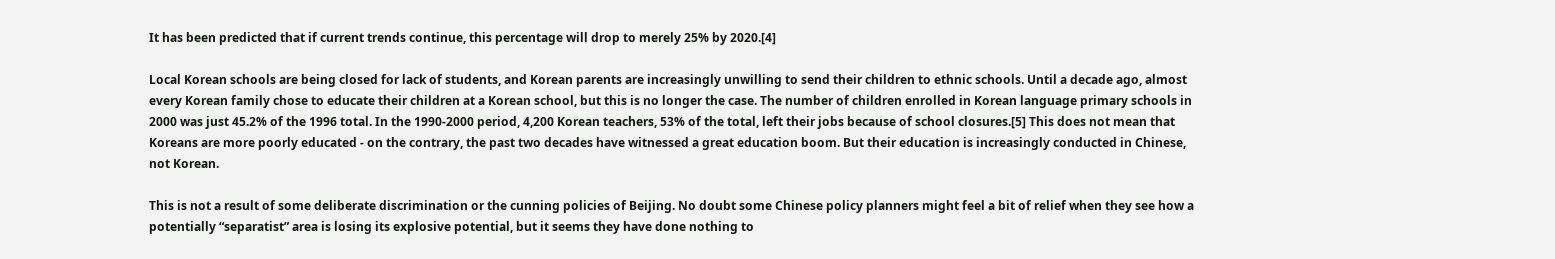It has been predicted that if current trends continue, this percentage will drop to merely 25% by 2020.[4]

Local Korean schools are being closed for lack of students, and Korean parents are increasingly unwilling to send their children to ethnic schools. Until a decade ago, almost every Korean family chose to educate their children at a Korean school, but this is no longer the case. The number of children enrolled in Korean language primary schools in 2000 was just 45.2% of the 1996 total. In the 1990-2000 period, 4,200 Korean teachers, 53% of the total, left their jobs because of school closures.[5] This does not mean that Koreans are more poorly educated - on the contrary, the past two decades have witnessed a great education boom. But their education is increasingly conducted in Chinese, not Korean.

This is not a result of some deliberate discrimination or the cunning policies of Beijing. No doubt some Chinese policy planners might feel a bit of relief when they see how a potentially “separatist” area is losing its explosive potential, but it seems they have done nothing to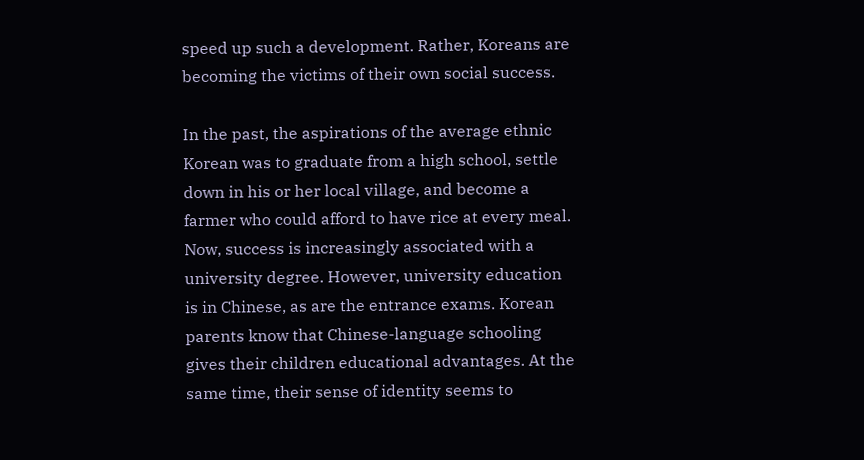speed up such a development. Rather, Koreans are becoming the victims of their own social success.

In the past, the aspirations of the average ethnic Korean was to graduate from a high school, settle down in his or her local village, and become a farmer who could afford to have rice at every meal. Now, success is increasingly associated with a university degree. However, university education is in Chinese, as are the entrance exams. Korean parents know that Chinese-language schooling gives their children educational advantages. At the same time, their sense of identity seems to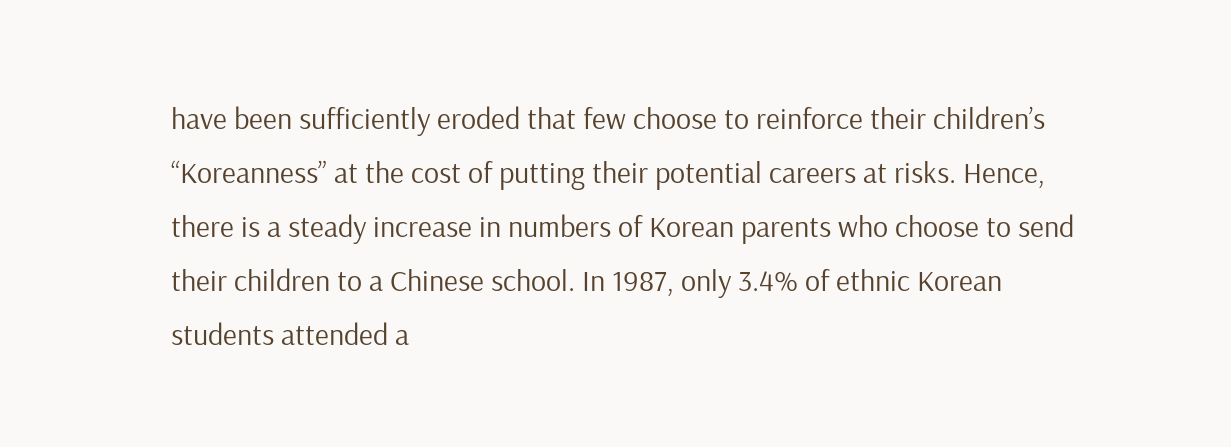have been sufficiently eroded that few choose to reinforce their children’s “Koreanness” at the cost of putting their potential careers at risks. Hence, there is a steady increase in numbers of Korean parents who choose to send their children to a Chinese school. In 1987, only 3.4% of ethnic Korean students attended a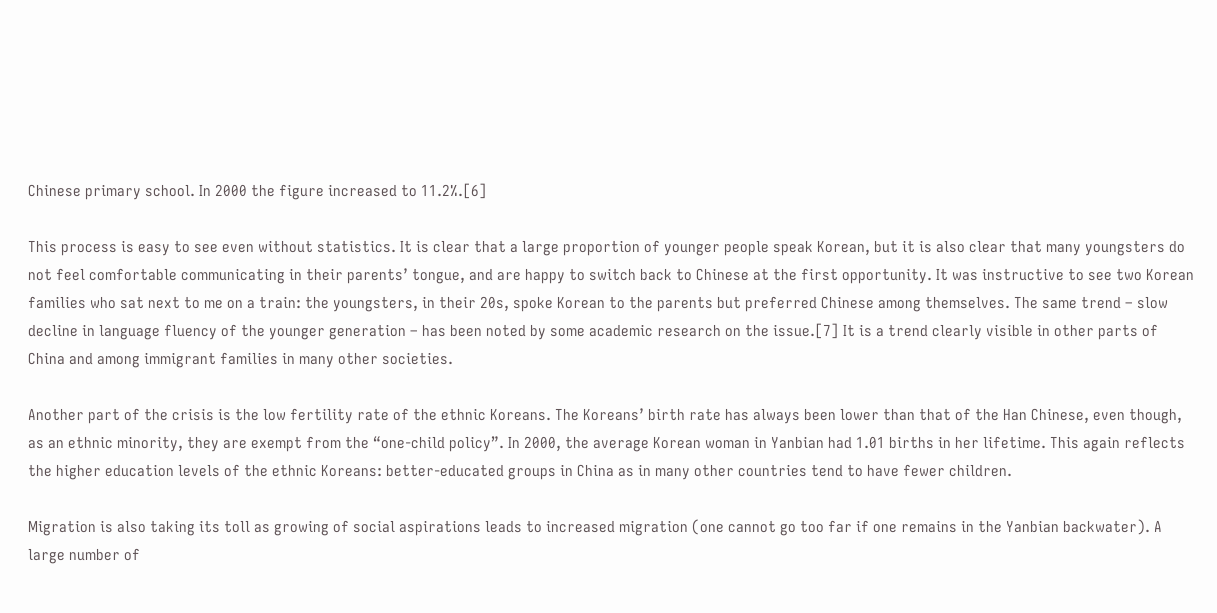Chinese primary school. In 2000 the figure increased to 11.2%.[6]

This process is easy to see even without statistics. It is clear that a large proportion of younger people speak Korean, but it is also clear that many youngsters do not feel comfortable communicating in their parents’ tongue, and are happy to switch back to Chinese at the first opportunity. It was instructive to see two Korean families who sat next to me on a train: the youngsters, in their 20s, spoke Korean to the parents but preferred Chinese among themselves. The same trend – slow decline in language fluency of the younger generation – has been noted by some academic research on the issue.[7] It is a trend clearly visible in other parts of China and among immigrant families in many other societies.

Another part of the crisis is the low fertility rate of the ethnic Koreans. The Koreans’ birth rate has always been lower than that of the Han Chinese, even though, as an ethnic minority, they are exempt from the “one-child policy”. In 2000, the average Korean woman in Yanbian had 1.01 births in her lifetime. This again reflects the higher education levels of the ethnic Koreans: better-educated groups in China as in many other countries tend to have fewer children.

Migration is also taking its toll as growing of social aspirations leads to increased migration (one cannot go too far if one remains in the Yanbian backwater). A large number of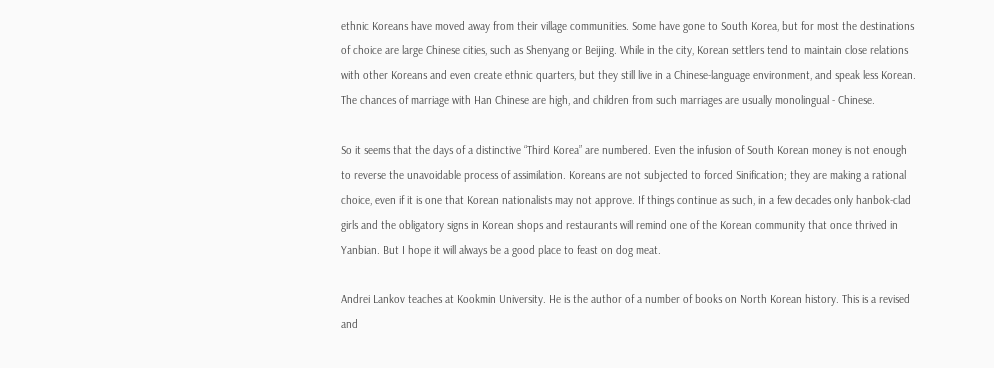ethnic Koreans have moved away from their village communities. Some have gone to South Korea, but for most the destinations of choice are large Chinese cities, such as Shenyang or Beijing. While in the city, Korean settlers tend to maintain close relations with other Koreans and even create ethnic quarters, but they still live in a Chinese-language environment, and speak less Korean. The chances of marriage with Han Chinese are high, and children from such marriages are usually monolingual - Chinese.

So it seems that the days of a distinctive “Third Korea” are numbered. Even the infusion of South Korean money is not enough to reverse the unavoidable process of assimilation. Koreans are not subjected to forced Sinification; they are making a rational choice, even if it is one that Korean nationalists may not approve. If things continue as such, in a few decades only hanbok-clad girls and the obligatory signs in Korean shops and restaurants will remind one of the Korean community that once thrived in Yanbian. But I hope it will always be a good place to feast on dog meat.

Andrei Lankov teaches at Kookmin University. He is the author of a number of books on North Korean history. This is a revised and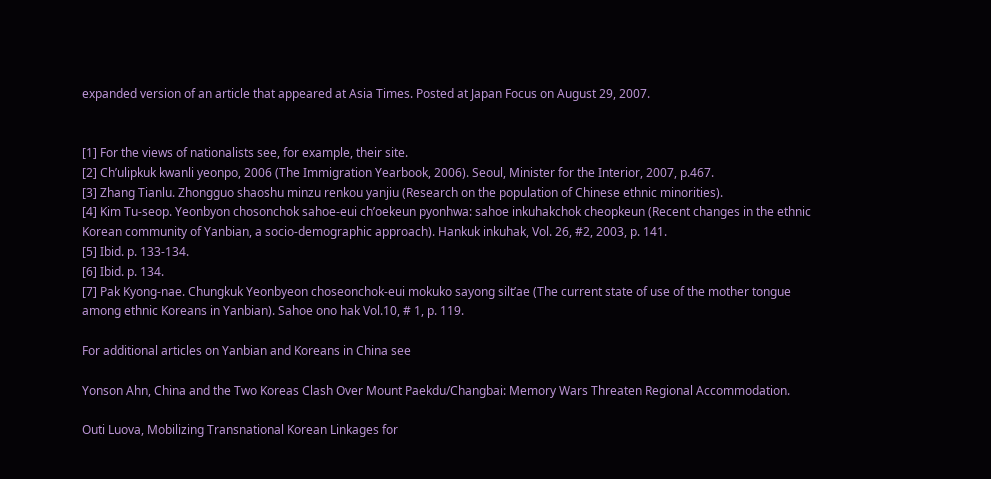expanded version of an article that appeared at Asia Times. Posted at Japan Focus on August 29, 2007.


[1] For the views of nationalists see, for example, their site.
[2] Ch’ulipkuk kwanli yeonpo, 2006 (The Immigration Yearbook, 2006). Seoul, Minister for the Interior, 2007, p.467.
[3] Zhang Tianlu. Zhongguo shaoshu minzu renkou yanjiu (Research on the population of Chinese ethnic minorities).
[4] Kim Tu-seop. Yeonbyon chosonchok sahoe-eui ch’oekeun pyonhwa: sahoe inkuhakchok cheopkeun (Recent changes in the ethnic Korean community of Yanbian, a socio-demographic approach). Hankuk inkuhak, Vol. 26, #2, 2003, p. 141.
[5] Ibid. p. 133-134.
[6] Ibid. p. 134.
[7] Pak Kyong-nae. Chungkuk Yeonbyeon choseonchok-eui mokuko sayong silt’ae (The current state of use of the mother tongue among ethnic Koreans in Yanbian). Sahoe ono hak Vol.10, # 1, p. 119.

For additional articles on Yanbian and Koreans in China see

Yonson Ahn, China and the Two Koreas Clash Over Mount Paekdu/Changbai: Memory Wars Threaten Regional Accommodation.

Outi Luova, Mobilizing Transnational Korean Linkages for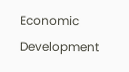Economic Development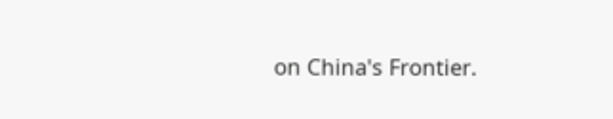on China's Frontier.